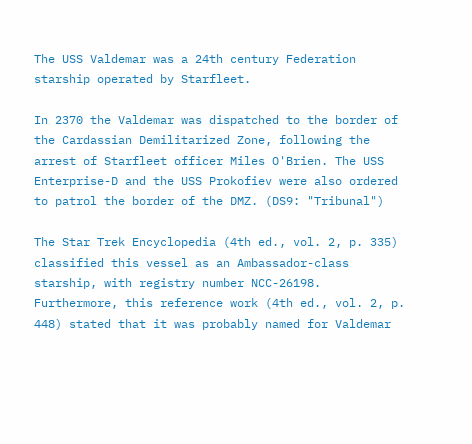The USS Valdemar was a 24th century Federation starship operated by Starfleet.

In 2370 the Valdemar was dispatched to the border of the Cardassian Demilitarized Zone, following the arrest of Starfleet officer Miles O'Brien. The USS Enterprise-D and the USS Prokofiev were also ordered to patrol the border of the DMZ. (DS9: "Tribunal")

The Star Trek Encyclopedia (4th ed., vol. 2, p. 335) classified this vessel as an Ambassador-class starship, with registry number NCC-26198. Furthermore, this reference work (4th ed., vol. 2, p. 448) stated that it was probably named for Valdemar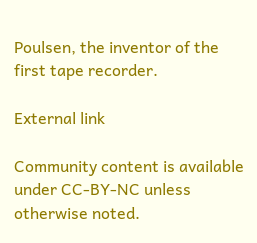Poulsen, the inventor of the first tape recorder.

External link

Community content is available under CC-BY-NC unless otherwise noted.